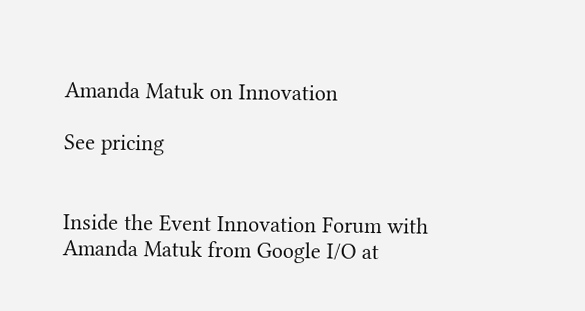Amanda Matuk on Innovation

See pricing


Inside the Event Innovation Forum with Amanda Matuk from Google I/O at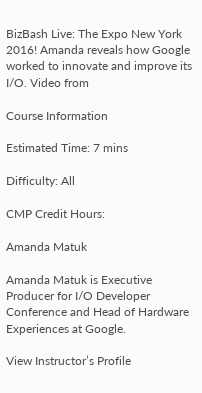BizBash Live: The Expo New York 2016! Amanda reveals how Google worked to innovate and improve its I/O. Video from

Course Information

Estimated Time: 7 mins

Difficulty: All

CMP Credit Hours:

Amanda Matuk

Amanda Matuk is Executive Producer for I/O Developer Conference and Head of Hardware Experiences at Google.

View Instructor’s Profile